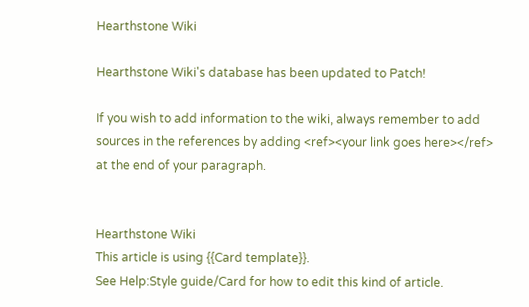Hearthstone Wiki

Hearthstone Wiki's database has been updated to Patch!

If you wish to add information to the wiki, always remember to add sources in the references by adding <ref><your link goes here></ref> at the end of your paragraph.


Hearthstone Wiki
This article is using {{Card template}}.
See Help:Style guide/Card for how to edit this kind of article.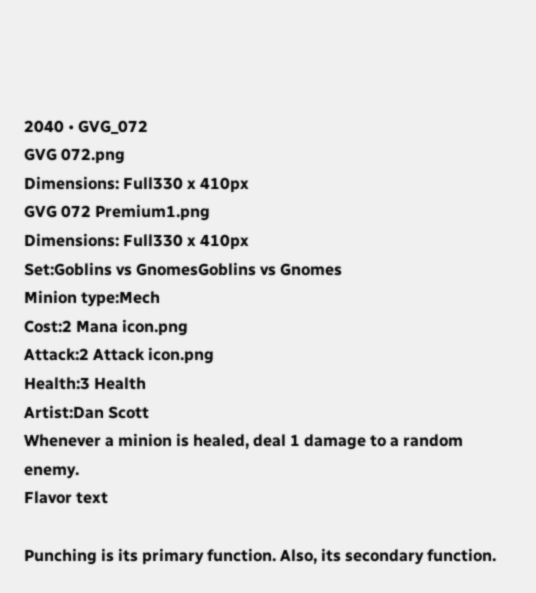2040 • GVG_072
GVG 072.png
Dimensions: Full330 x 410px
GVG 072 Premium1.png
Dimensions: Full330 x 410px
Set:Goblins vs GnomesGoblins vs Gnomes
Minion type:Mech
Cost:2 Mana icon.png
Attack:2 Attack icon.png
Health:3 Health
Artist:Dan Scott
Whenever a minion is healed, deal 1 damage to a random enemy.
Flavor text

Punching is its primary function. Also, its secondary function.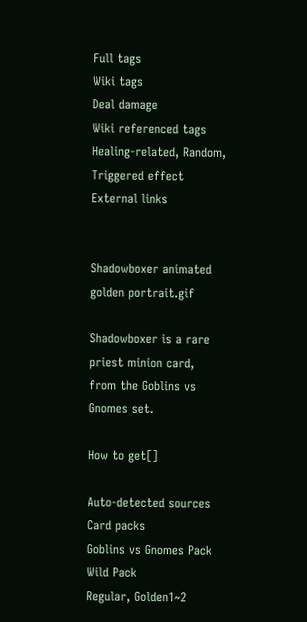Full tags
Wiki tags
Deal damage
Wiki referenced tags
Healing-related, Random, Triggered effect
External links


Shadowboxer animated golden portrait.gif

Shadowboxer is a rare priest minion card, from the Goblins vs Gnomes set.

How to get[]

Auto-detected sources
Card packs
Goblins vs Gnomes Pack
Wild Pack
Regular, Golden1~2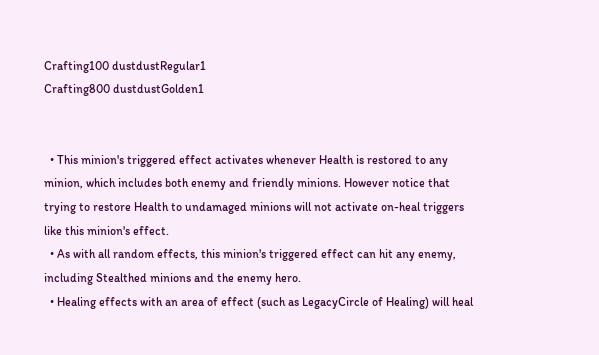Crafting100 dustdustRegular1
Crafting800 dustdustGolden1


  • This minion's triggered effect activates whenever Health is restored to any minion, which includes both enemy and friendly minions. However notice that trying to restore Health to undamaged minions will not activate on-heal triggers like this minion's effect.
  • As with all random effects, this minion's triggered effect can hit any enemy, including Stealthed minions and the enemy hero.
  • Healing effects with an area of effect (such as LegacyCircle of Healing) will heal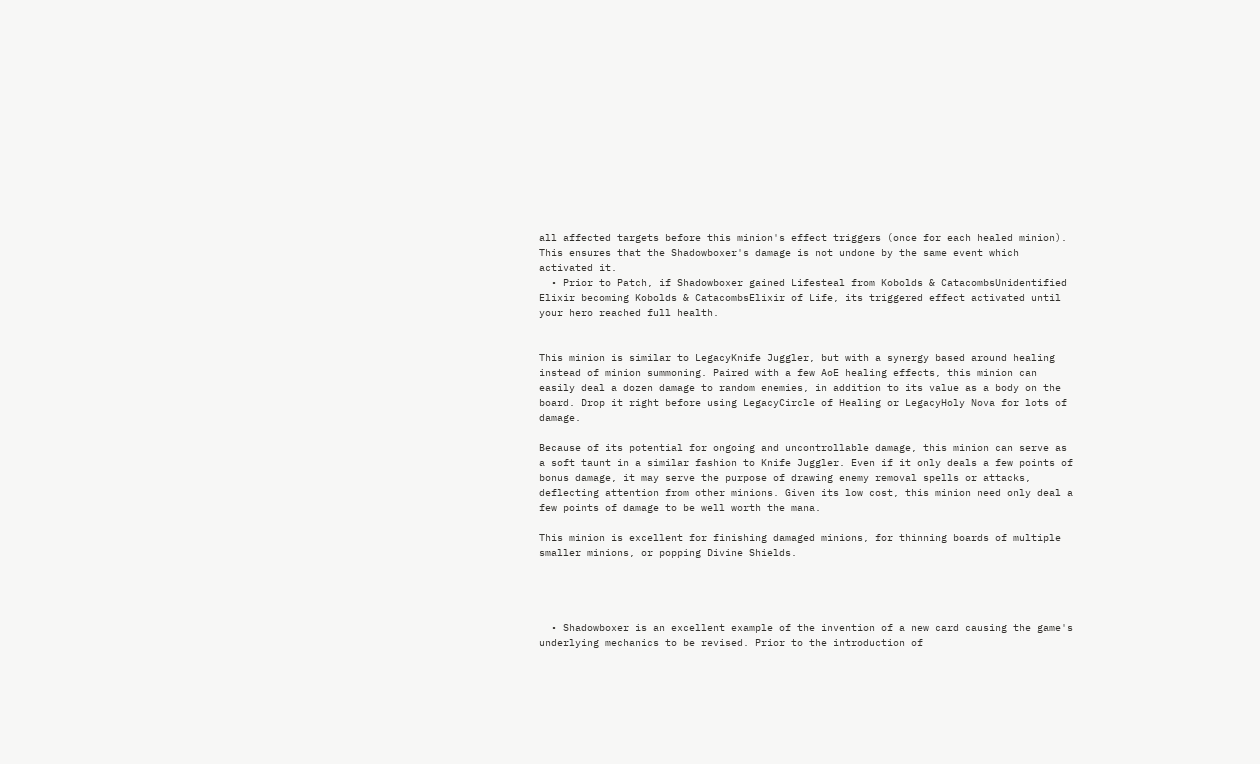all affected targets before this minion's effect triggers (once for each healed minion). This ensures that the Shadowboxer's damage is not undone by the same event which activated it.
  • Prior to Patch, if Shadowboxer gained Lifesteal from Kobolds & CatacombsUnidentified Elixir becoming Kobolds & CatacombsElixir of Life, its triggered effect activated until your hero reached full health.


This minion is similar to LegacyKnife Juggler, but with a synergy based around healing instead of minion summoning. Paired with a few AoE healing effects, this minion can easily deal a dozen damage to random enemies, in addition to its value as a body on the board. Drop it right before using LegacyCircle of Healing or LegacyHoly Nova for lots of damage.

Because of its potential for ongoing and uncontrollable damage, this minion can serve as a soft taunt in a similar fashion to Knife Juggler. Even if it only deals a few points of bonus damage, it may serve the purpose of drawing enemy removal spells or attacks, deflecting attention from other minions. Given its low cost, this minion need only deal a few points of damage to be well worth the mana.

This minion is excellent for finishing damaged minions, for thinning boards of multiple smaller minions, or popping Divine Shields.




  • Shadowboxer is an excellent example of the invention of a new card causing the game's underlying mechanics to be revised. Prior to the introduction of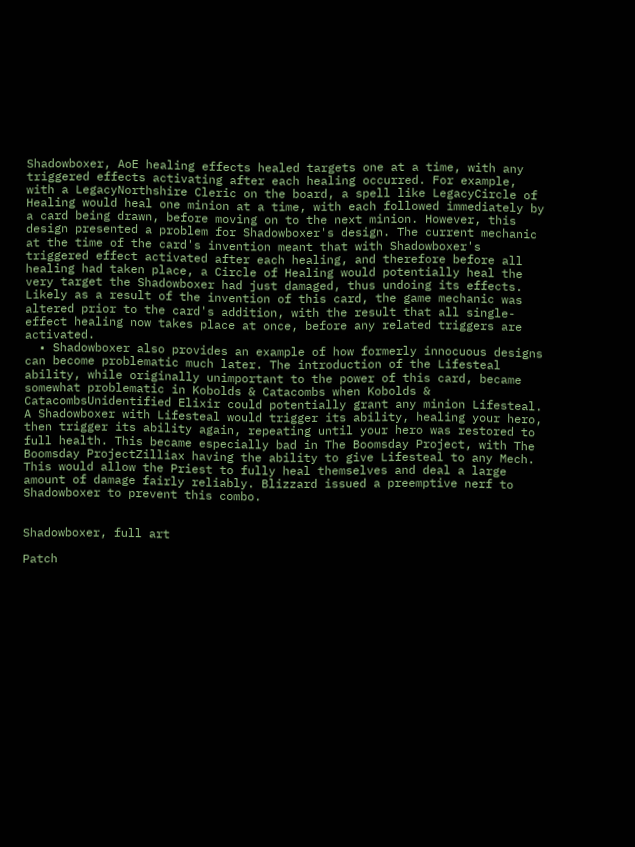Shadowboxer, AoE healing effects healed targets one at a time, with any triggered effects activating after each healing occurred. For example, with a LegacyNorthshire Cleric on the board, a spell like LegacyCircle of Healing would heal one minion at a time, with each followed immediately by a card being drawn, before moving on to the next minion. However, this design presented a problem for Shadowboxer's design. The current mechanic at the time of the card's invention meant that with Shadowboxer's triggered effect activated after each healing, and therefore before all healing had taken place, a Circle of Healing would potentially heal the very target the Shadowboxer had just damaged, thus undoing its effects. Likely as a result of the invention of this card, the game mechanic was altered prior to the card's addition, with the result that all single-effect healing now takes place at once, before any related triggers are activated.
  • Shadowboxer also provides an example of how formerly innocuous designs can become problematic much later. The introduction of the Lifesteal ability, while originally unimportant to the power of this card, became somewhat problematic in Kobolds & Catacombs when Kobolds & CatacombsUnidentified Elixir could potentially grant any minion Lifesteal. A Shadowboxer with Lifesteal would trigger its ability, healing your hero, then trigger its ability again, repeating until your hero was restored to full health. This became especially bad in The Boomsday Project, with The Boomsday ProjectZilliax having the ability to give Lifesteal to any Mech. This would allow the Priest to fully heal themselves and deal a large amount of damage fairly reliably. Blizzard issued a preemptive nerf to Shadowboxer to prevent this combo.


Shadowboxer, full art

Patch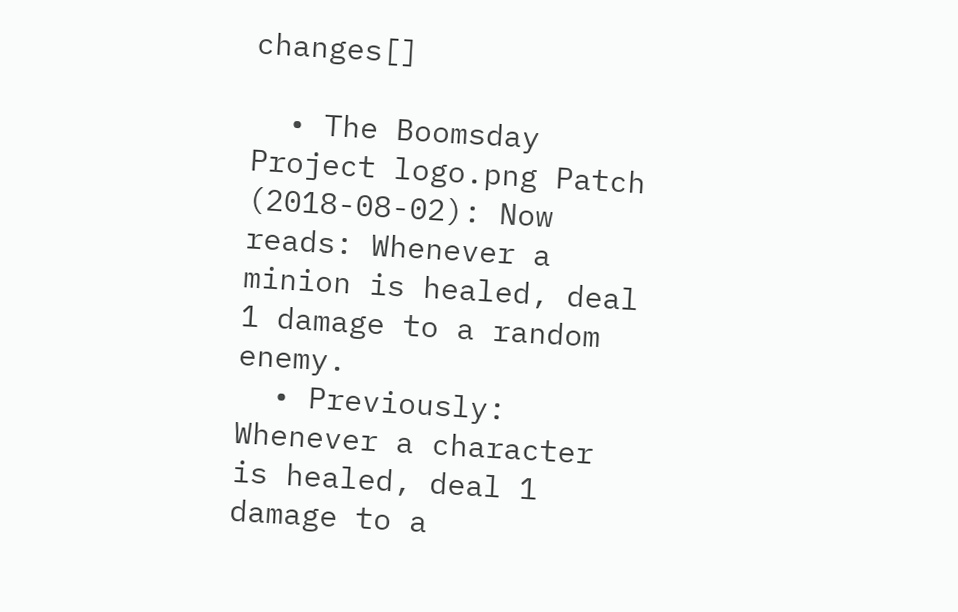changes[]

  • The Boomsday Project logo.png Patch (2018-08-02): Now reads: Whenever a minion is healed, deal 1 damage to a random enemy.
  • Previously: Whenever a character is healed, deal 1 damage to a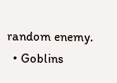random enemy.
  • Goblins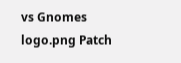vs Gnomes logo.png Patch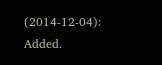(2014-12-04): Added.